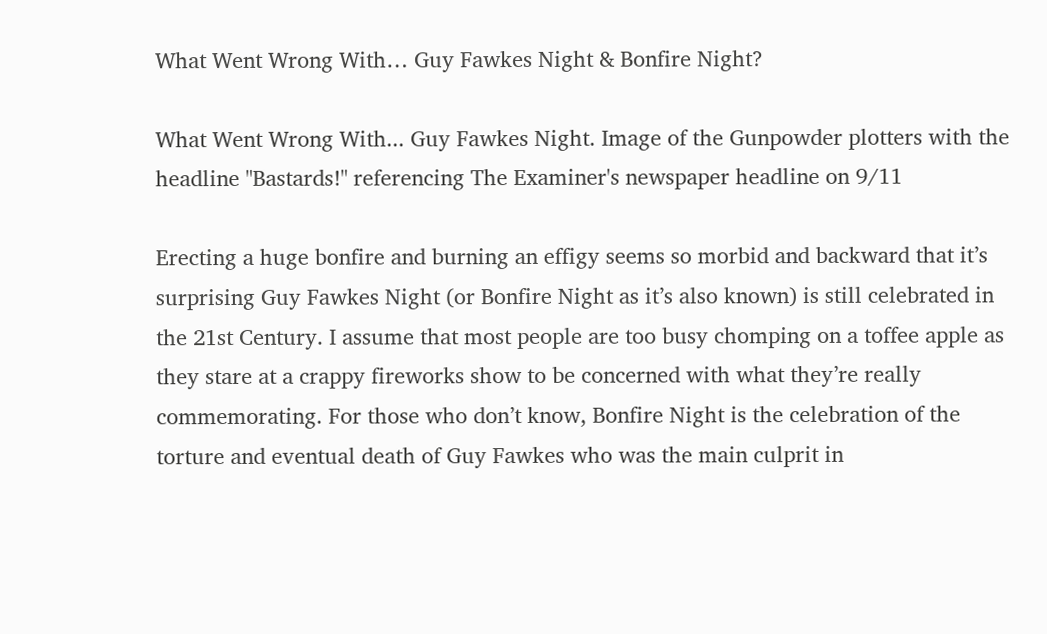What Went Wrong With… Guy Fawkes Night & Bonfire Night?

What Went Wrong With... Guy Fawkes Night. Image of the Gunpowder plotters with the headline "Bastards!" referencing The Examiner's newspaper headline on 9/11

Erecting a huge bonfire and burning an effigy seems so morbid and backward that it’s surprising Guy Fawkes Night (or Bonfire Night as it’s also known) is still celebrated in the 21st Century. I assume that most people are too busy chomping on a toffee apple as they stare at a crappy fireworks show to be concerned with what they’re really commemorating. For those who don’t know, Bonfire Night is the celebration of the torture and eventual death of Guy Fawkes who was the main culprit in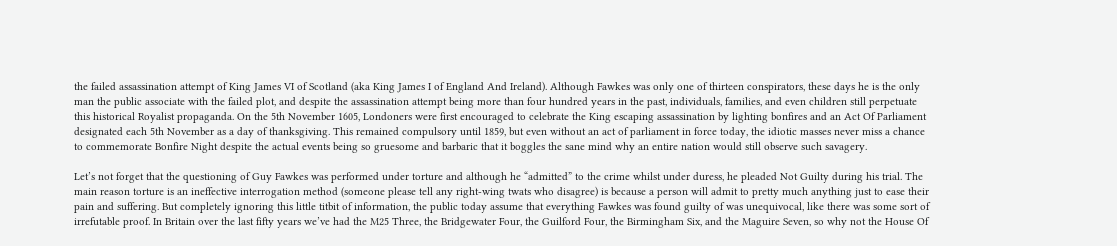the failed assassination attempt of King James VI of Scotland (aka King James I of England And Ireland). Although Fawkes was only one of thirteen conspirators, these days he is the only man the public associate with the failed plot, and despite the assassination attempt being more than four hundred years in the past, individuals, families, and even children still perpetuate this historical Royalist propaganda. On the 5th November 1605, Londoners were first encouraged to celebrate the King escaping assassination by lighting bonfires and an Act Of Parliament designated each 5th November as a day of thanksgiving. This remained compulsory until 1859, but even without an act of parliament in force today, the idiotic masses never miss a chance to commemorate Bonfire Night despite the actual events being so gruesome and barbaric that it boggles the sane mind why an entire nation would still observe such savagery.

Let’s not forget that the questioning of Guy Fawkes was performed under torture and although he “admitted” to the crime whilst under duress, he pleaded Not Guilty during his trial. The main reason torture is an ineffective interrogation method (someone please tell any right-wing twats who disagree) is because a person will admit to pretty much anything just to ease their pain and suffering. But completely ignoring this little titbit of information, the public today assume that everything Fawkes was found guilty of was unequivocal, like there was some sort of irrefutable proof. In Britain over the last fifty years we’ve had the M25 Three, the Bridgewater Four, the Guilford Four, the Birmingham Six, and the Maguire Seven, so why not the House Of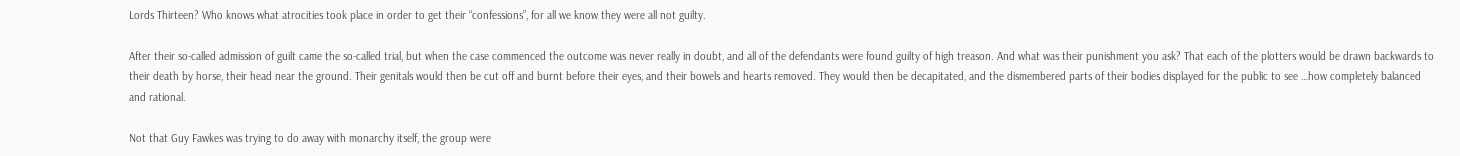Lords Thirteen? Who knows what atrocities took place in order to get their “confessions”, for all we know they were all not guilty.

After their so-called admission of guilt came the so-called trial, but when the case commenced the outcome was never really in doubt, and all of the defendants were found guilty of high treason. And what was their punishment you ask? That each of the plotters would be drawn backwards to their death by horse, their head near the ground. Their genitals would then be cut off and burnt before their eyes, and their bowels and hearts removed. They would then be decapitated, and the dismembered parts of their bodies displayed for the public to see …how completely balanced and rational.

Not that Guy Fawkes was trying to do away with monarchy itself, the group were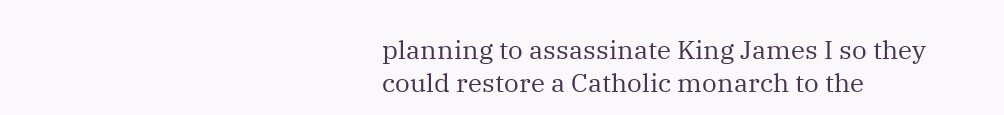planning to assassinate King James I so they could restore a Catholic monarch to the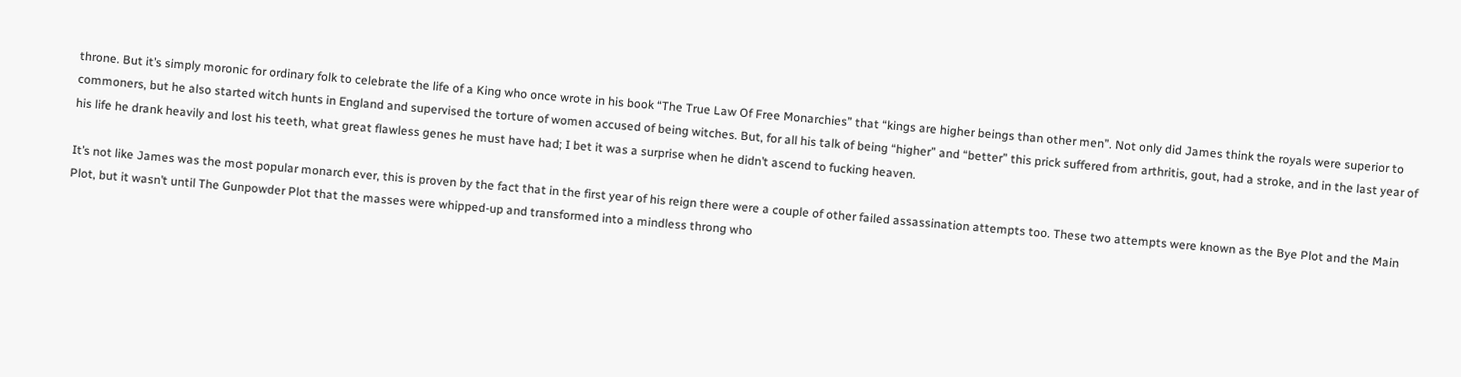throne. But it’s simply moronic for ordinary folk to celebrate the life of a King who once wrote in his book “The True Law Of Free Monarchies” that “kings are higher beings than other men”. Not only did James think the royals were superior to commoners, but he also started witch hunts in England and supervised the torture of women accused of being witches. But, for all his talk of being “higher” and “better” this prick suffered from arthritis, gout, had a stroke, and in the last year of his life he drank heavily and lost his teeth, what great flawless genes he must have had; I bet it was a surprise when he didn’t ascend to fucking heaven.

It’s not like James was the most popular monarch ever, this is proven by the fact that in the first year of his reign there were a couple of other failed assassination attempts too. These two attempts were known as the Bye Plot and the Main Plot, but it wasn’t until The Gunpowder Plot that the masses were whipped-up and transformed into a mindless throng who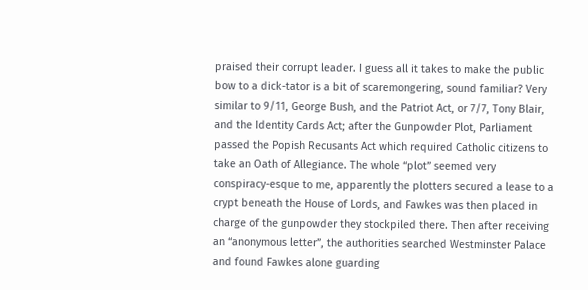praised their corrupt leader. I guess all it takes to make the public bow to a dick-tator is a bit of scaremongering, sound familiar? Very similar to 9/11, George Bush, and the Patriot Act, or 7/7, Tony Blair, and the Identity Cards Act; after the Gunpowder Plot, Parliament passed the Popish Recusants Act which required Catholic citizens to take an Oath of Allegiance. The whole “plot” seemed very conspiracy-esque to me, apparently the plotters secured a lease to a crypt beneath the House of Lords, and Fawkes was then placed in charge of the gunpowder they stockpiled there. Then after receiving an “anonymous letter”, the authorities searched Westminster Palace and found Fawkes alone guarding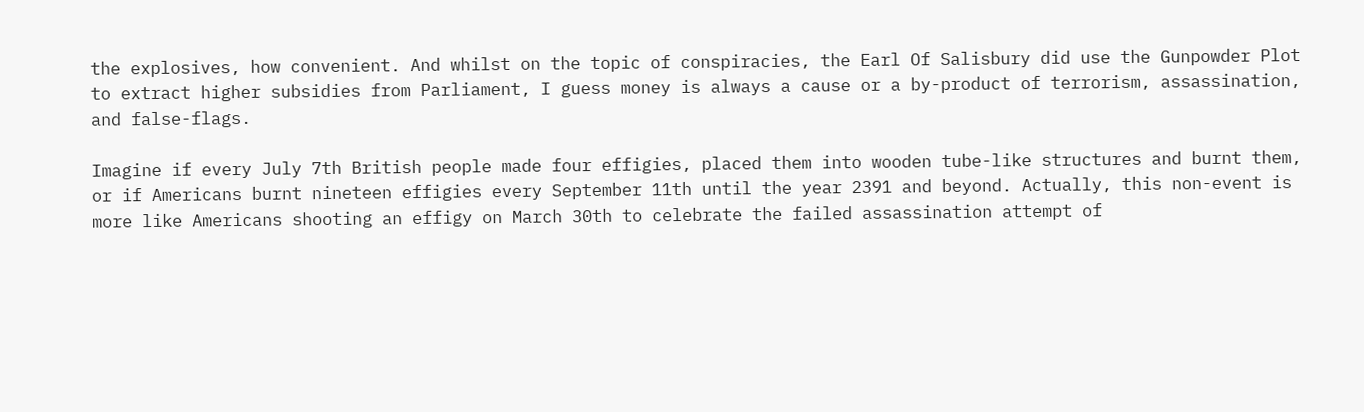the explosives, how convenient. And whilst on the topic of conspiracies, the Earl Of Salisbury did use the Gunpowder Plot to extract higher subsidies from Parliament, I guess money is always a cause or a by-product of terrorism, assassination, and false-flags.

Imagine if every July 7th British people made four effigies, placed them into wooden tube-like structures and burnt them, or if Americans burnt nineteen effigies every September 11th until the year 2391 and beyond. Actually, this non-event is more like Americans shooting an effigy on March 30th to celebrate the failed assassination attempt of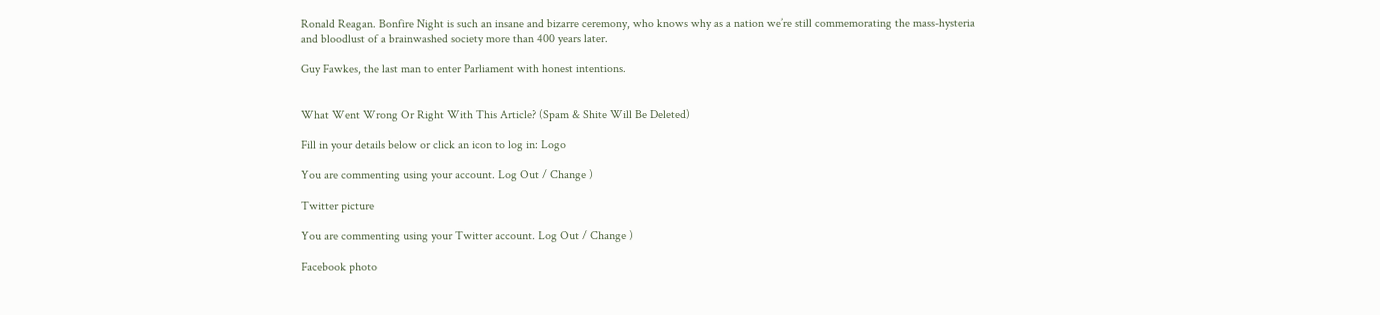Ronald Reagan. Bonfire Night is such an insane and bizarre ceremony, who knows why as a nation we’re still commemorating the mass-hysteria and bloodlust of a brainwashed society more than 400 years later.

Guy Fawkes, the last man to enter Parliament with honest intentions.


What Went Wrong Or Right With This Article? (Spam & Shite Will Be Deleted)

Fill in your details below or click an icon to log in: Logo

You are commenting using your account. Log Out / Change )

Twitter picture

You are commenting using your Twitter account. Log Out / Change )

Facebook photo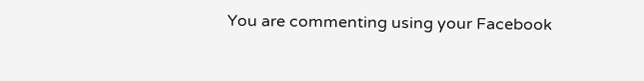You are commenting using your Facebook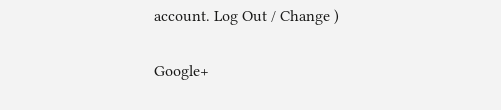account. Log Out / Change )

Google+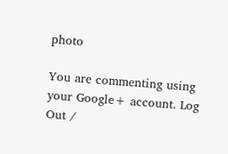photo

You are commenting using your Google+ account. Log Out /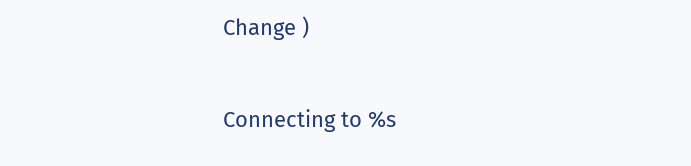Change )

Connecting to %s